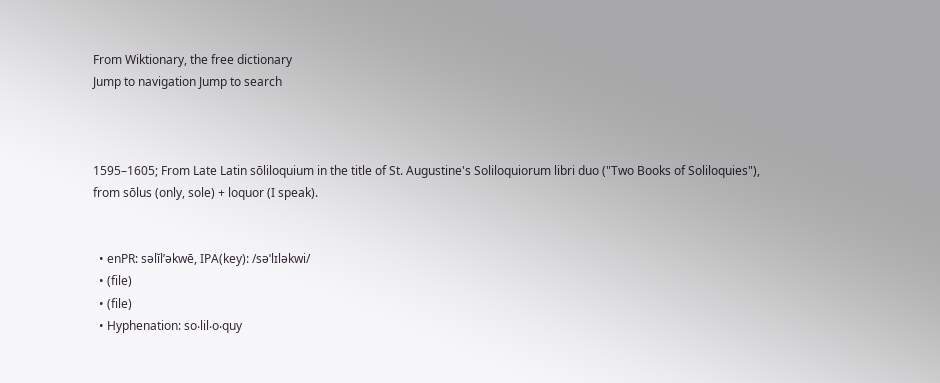From Wiktionary, the free dictionary
Jump to navigation Jump to search



1595–1605; From Late Latin sōliloquium in the title of St. Augustine's Soliloquiorum libri duo ("Two Books of Soliloquies"), from sōlus (only, sole) + loquor (I speak).


  • enPR: səlĭlʹəkwē, IPA(key): /səˈlɪləkwi/
  • (file)
  • (file)
  • Hyphenation: so‧lil‧o‧quy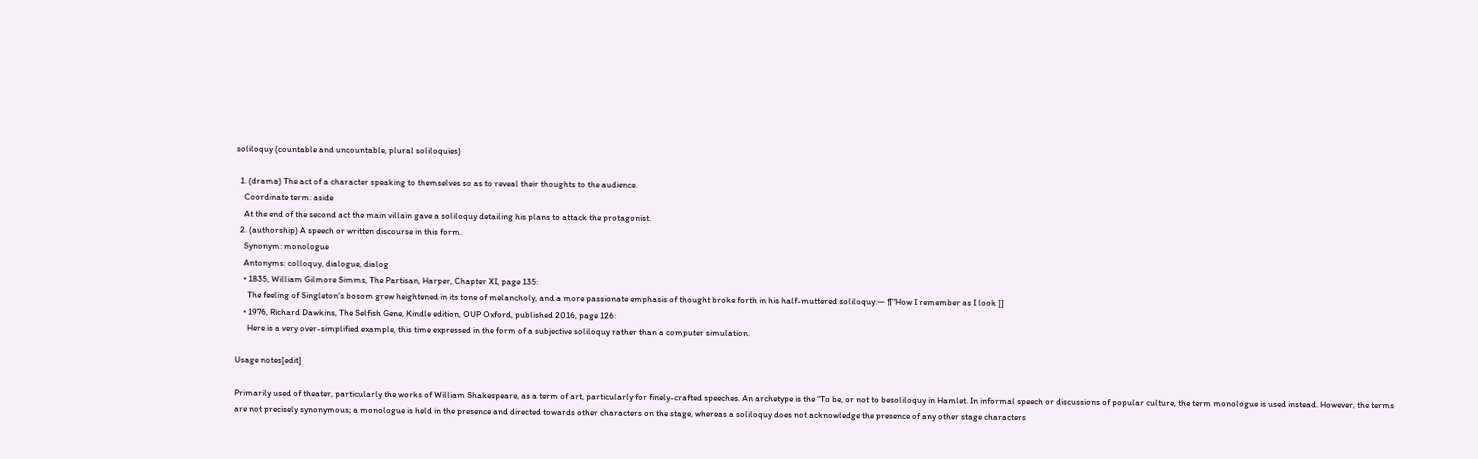soliloquy (countable and uncountable, plural soliloquies)

  1. (drama) The act of a character speaking to themselves so as to reveal their thoughts to the audience.
    Coordinate term: aside
    At the end of the second act the main villain gave a soliloquy detailing his plans to attack the protagonist.
  2. (authorship) A speech or written discourse in this form.
    Synonym: monologue
    Antonyms: colloquy, dialogue, dialog
    • 1835, William Gilmore Simms, The Partisan, Harper, Chapter XI, page 135:
      The feeling of Singleton's bosom grew heightened in its tone of melancholy, and a more passionate emphasis of thought broke forth in his half-muttered soliloquy:— ¶"How I remember as I look []
    • 1976, Richard Dawkins, The Selfish Gene, Kindle edition, OUP Oxford, published 2016, page 126:
      Here is a very over-simplified example, this time expressed in the form of a subjective soliloquy rather than a computer simulation.

Usage notes[edit]

Primarily used of theater, particularly the works of William Shakespeare, as a term of art, particularly for finely-crafted speeches. An archetype is the “To be, or not to besoliloquy in Hamlet. In informal speech or discussions of popular culture, the term monologue is used instead. However, the terms are not precisely synonymous; a monologue is held in the presence and directed towards other characters on the stage, whereas a soliloquy does not acknowledge the presence of any other stage characters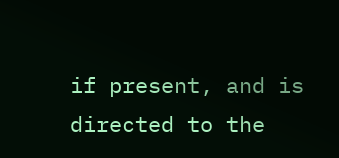if present, and is directed to the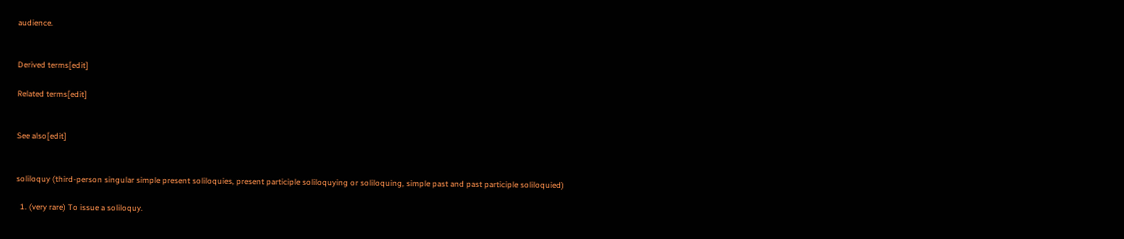audience.


Derived terms[edit]

Related terms[edit]


See also[edit]


soliloquy (third-person singular simple present soliloquies, present participle soliloquying or soliloquing, simple past and past participle soliloquied)

  1. (very rare) To issue a soliloquy.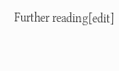Further reading[edit]